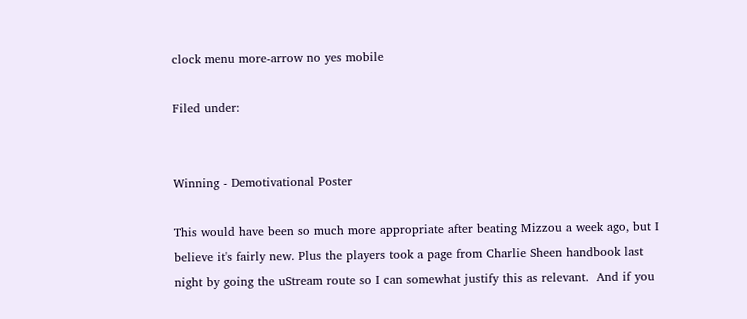clock menu more-arrow no yes mobile

Filed under:


Winning - Demotivational Poster

This would have been so much more appropriate after beating Mizzou a week ago, but I believe it's fairly new. Plus the players took a page from Charlie Sheen handbook last night by going the uStream route so I can somewhat justify this as relevant.  And if you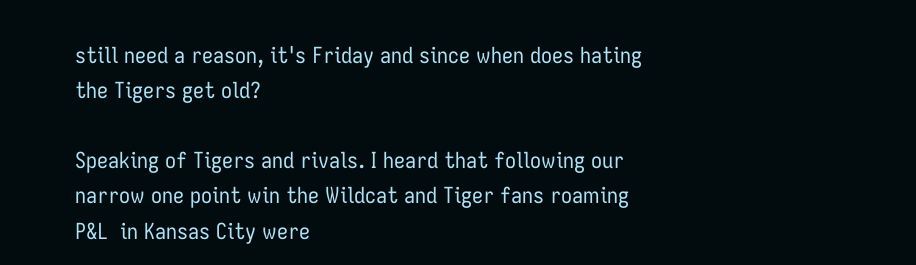still need a reason, it's Friday and since when does hating the Tigers get old?

Speaking of Tigers and rivals. I heard that following our narrow one point win the Wildcat and Tiger fans roaming P&L  in Kansas City were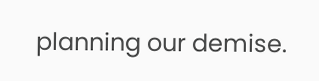planning our demise.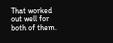That worked out well for both of them.